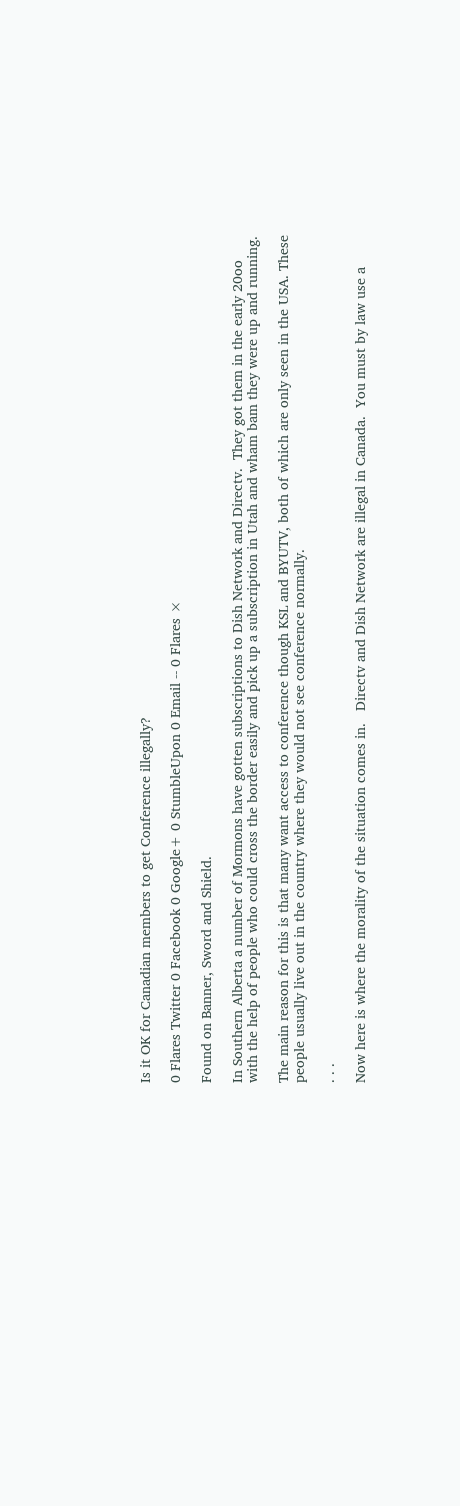Is it OK for Canadian members to get Conference illegally?

0 Flares Twitter 0 Facebook 0 Google+ 0 StumbleUpon 0 Email -- 0 Flares ×

Found on Banner, Sword and Shield.

In Southern Alberta a number of Mormons have gotten subscriptions to Dish Network and Directv.  They got them in the early 20oo with the help of people who could cross the border easily and pick up a subscription in Utah and wham bam they were up and running.

The main reason for this is that many want access to conference though KSL and BYUTV, both of which are only seen in the USA. These people usually live out in the country where they would not see conference normally.

. . .

Now here is where the morality of the situation comes in.   Directv and Dish Network are illegal in Canada.  You must by law use a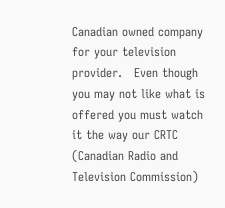Canadian owned company for your television provider.   Even though you may not like what is offered you must watch it the way our CRTC (Canadian Radio and Television Commission)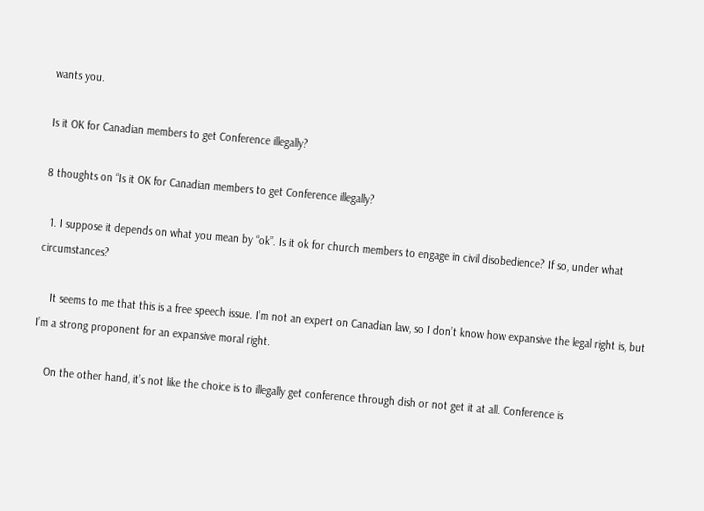wants you.

Is it OK for Canadian members to get Conference illegally?

8 thoughts on “Is it OK for Canadian members to get Conference illegally?

  1. I suppose it depends on what you mean by “ok”. Is it ok for church members to engage in civil disobedience? If so, under what circumstances?

    It seems to me that this is a free speech issue. I’m not an expert on Canadian law, so I don’t know how expansive the legal right is, but I’m a strong proponent for an expansive moral right.

    On the other hand, it’s not like the choice is to illegally get conference through dish or not get it at all. Conference is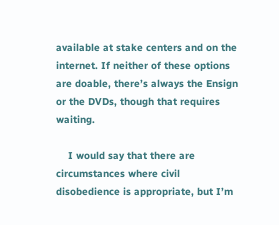available at stake centers and on the internet. If neither of these options are doable, there’s always the Ensign or the DVDs, though that requires waiting.

    I would say that there are circumstances where civil disobedience is appropriate, but I’m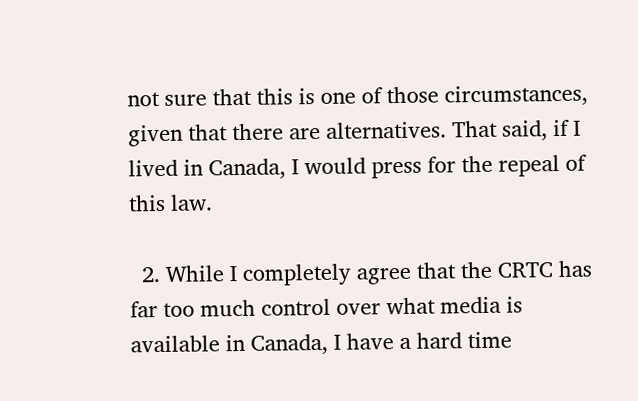not sure that this is one of those circumstances, given that there are alternatives. That said, if I lived in Canada, I would press for the repeal of this law.

  2. While I completely agree that the CRTC has far too much control over what media is available in Canada, I have a hard time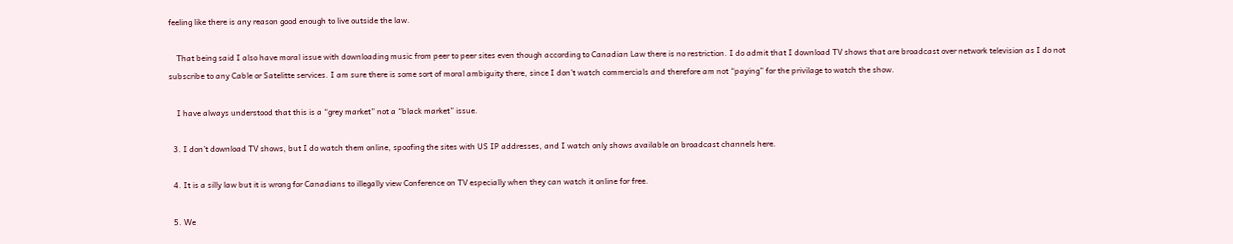feeling like there is any reason good enough to live outside the law.

    That being said I also have moral issue with downloading music from peer to peer sites even though according to Canadian Law there is no restriction. I do admit that I download TV shows that are broadcast over network television as I do not subscribe to any Cable or Satelitte services. I am sure there is some sort of moral ambiguity there, since I don’t watch commercials and therefore am not “paying” for the privilage to watch the show.

    I have always understood that this is a “grey market” not a “black market” issue.

  3. I don’t download TV shows, but I do watch them online, spoofing the sites with US IP addresses, and I watch only shows available on broadcast channels here.

  4. It is a silly law but it is wrong for Canadians to illegally view Conference on TV especially when they can watch it online for free.

  5. We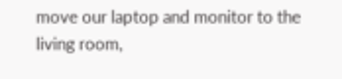move our laptop and monitor to the living room,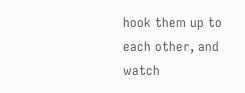hook them up to each other, and watch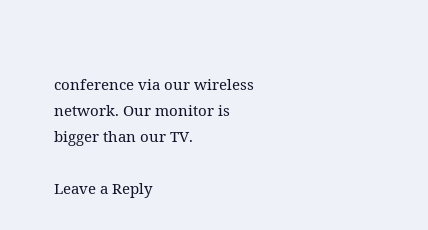conference via our wireless network. Our monitor is bigger than our TV.

Leave a Reply